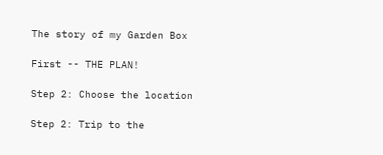The story of my Garden Box

First -- THE PLAN!

Step 2: Choose the location

Step 2: Trip to the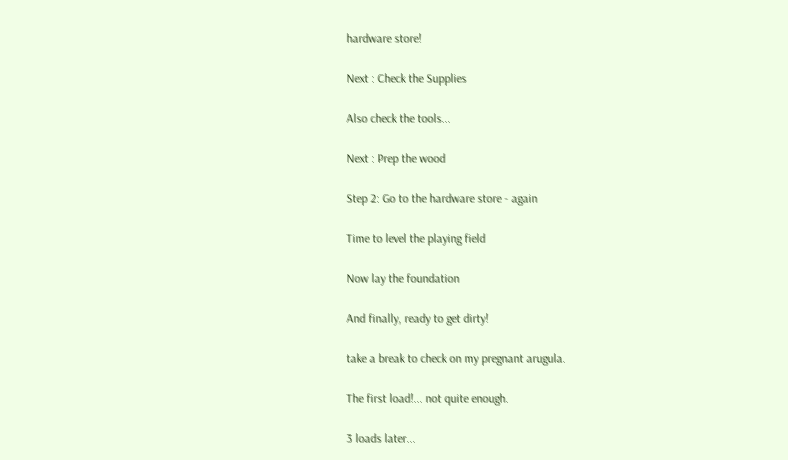hardware store!

Next : Check the Supplies

Also check the tools...

Next : Prep the wood

Step 2: Go to the hardware store - again

Time to level the playing field

Now lay the foundation

And finally, ready to get dirty!

take a break to check on my pregnant arugula.

The first load!... not quite enough.

3 loads later...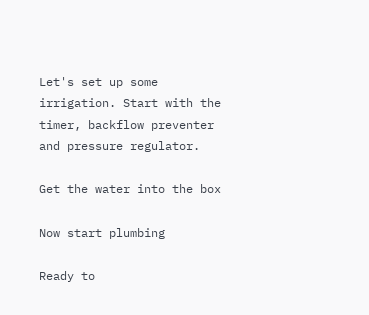Let's set up some irrigation. Start with the timer, backflow preventer and pressure regulator.

Get the water into the box

Now start plumbing

Ready to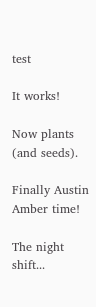test

It works!

Now plants (and seeds).

Finally Austin Amber time!

The night shift...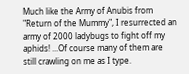Much like the Army of Anubis from "Return of the Mummy", I resurrected an army of 2000 ladybugs to fight off my aphids! ...Of course many of them are still crawling on me as I type.